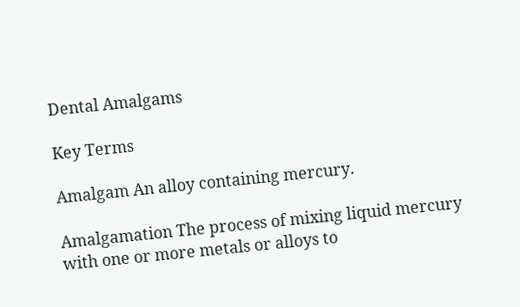Dental Amalgams

Key Terms

Amalgam An alloy containing mercury.

Amalgamation The process of mixing liquid mercury with one or more metals or alloys to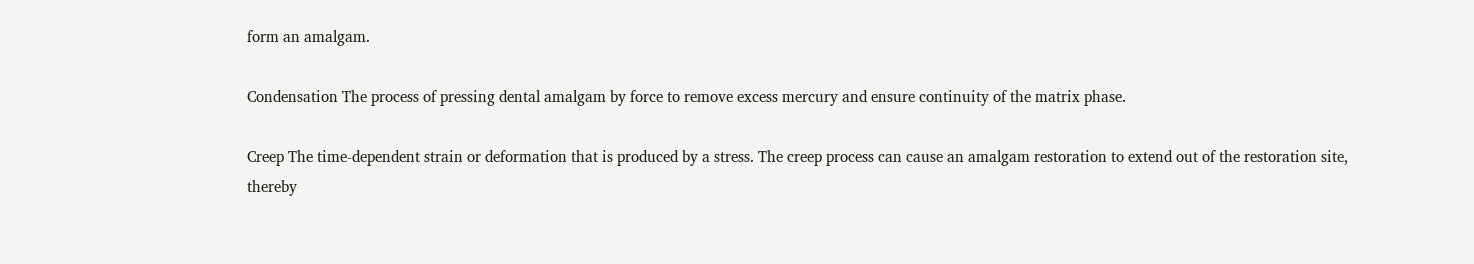form an amalgam.

Condensation The process of pressing dental amalgam by force to remove excess mercury and ensure continuity of the matrix phase.

Creep The time-dependent strain or deformation that is produced by a stress. The creep process can cause an amalgam restoration to extend out of the restoration site, thereby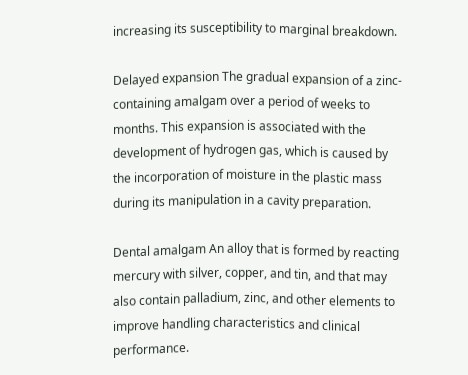increasing its susceptibility to marginal breakdown.

Delayed expansion The gradual expansion of a zinc-containing amalgam over a period of weeks to months. This expansion is associated with the development of hydrogen gas, which is caused by the incorporation of moisture in the plastic mass during its manipulation in a cavity preparation.

Dental amalgam An alloy that is formed by reacting mercury with silver, copper, and tin, and that may also contain palladium, zinc, and other elements to improve handling characteristics and clinical performance.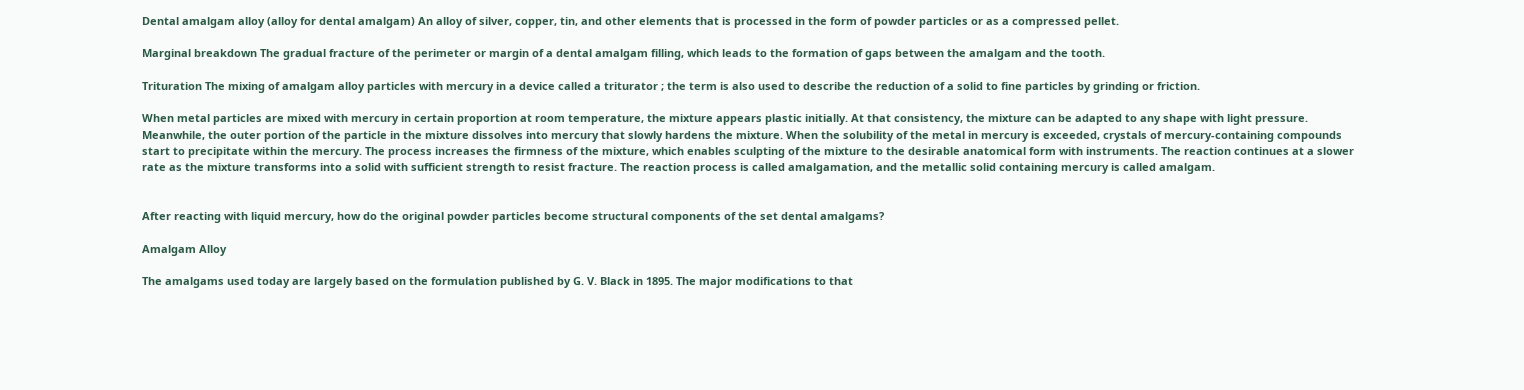Dental amalgam alloy (alloy for dental amalgam) An alloy of silver, copper, tin, and other elements that is processed in the form of powder particles or as a compressed pellet.

Marginal breakdown The gradual fracture of the perimeter or margin of a dental amalgam filling, which leads to the formation of gaps between the amalgam and the tooth.

Trituration The mixing of amalgam alloy particles with mercury in a device called a triturator ; the term is also used to describe the reduction of a solid to fine particles by grinding or friction.

When metal particles are mixed with mercury in certain proportion at room temperature, the mixture appears plastic initially. At that consistency, the mixture can be adapted to any shape with light pressure. Meanwhile, the outer portion of the particle in the mixture dissolves into mercury that slowly hardens the mixture. When the solubility of the metal in mercury is exceeded, crystals of mercury-containing compounds start to precipitate within the mercury. The process increases the firmness of the mixture, which enables sculpting of the mixture to the desirable anatomical form with instruments. The reaction continues at a slower rate as the mixture transforms into a solid with sufficient strength to resist fracture. The reaction process is called amalgamation, and the metallic solid containing mercury is called amalgam.


After reacting with liquid mercury, how do the original powder particles become structural components of the set dental amalgams?

Amalgam Alloy

The amalgams used today are largely based on the formulation published by G. V. Black in 1895. The major modifications to that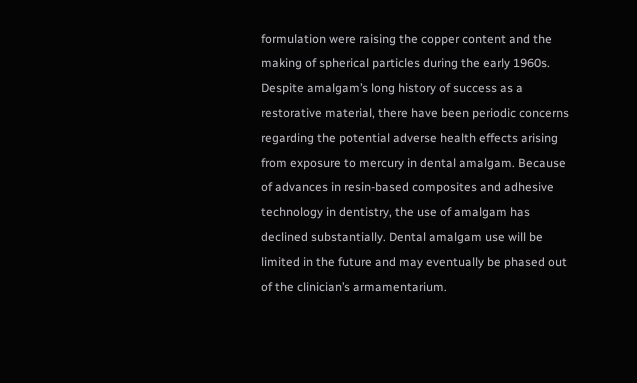formulation were raising the copper content and the making of spherical particles during the early 1960s. Despite amalgam’s long history of success as a restorative material, there have been periodic concerns regarding the potential adverse health effects arising from exposure to mercury in dental amalgam. Because of advances in resin-based composites and adhesive technology in dentistry, the use of amalgam has declined substantially. Dental amalgam use will be limited in the future and may eventually be phased out of the clinician’s armamentarium.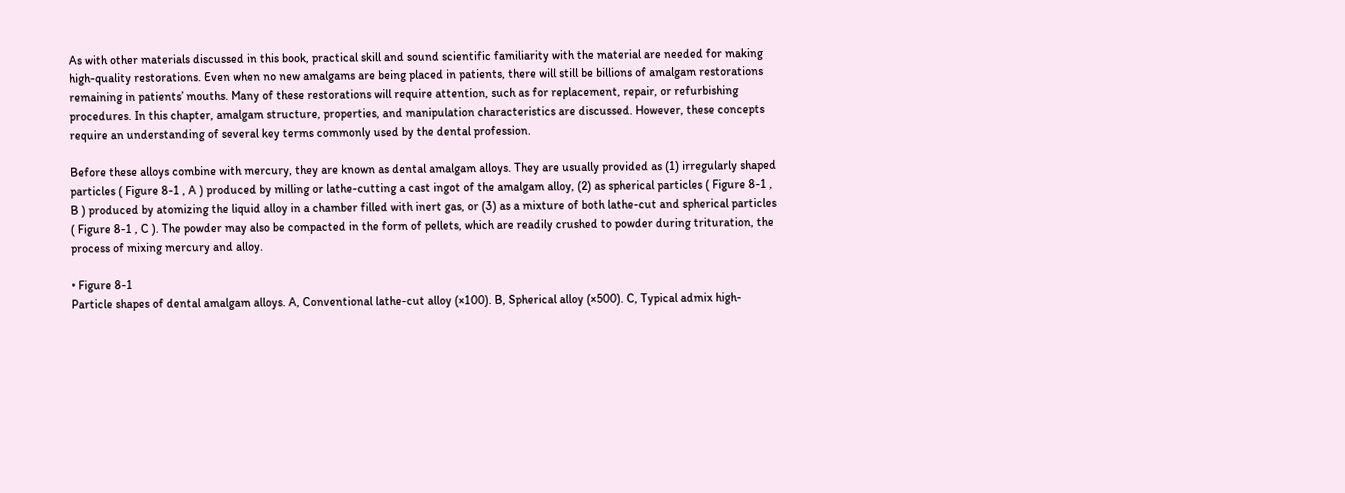As with other materials discussed in this book, practical skill and sound scientific familiarity with the material are needed for making high-quality restorations. Even when no new amalgams are being placed in patients, there will still be billions of amalgam restorations remaining in patients’ mouths. Many of these restorations will require attention, such as for replacement, repair, or refurbishing procedures. In this chapter, amalgam structure, properties, and manipulation characteristics are discussed. However, these concepts require an understanding of several key terms commonly used by the dental profession.

Before these alloys combine with mercury, they are known as dental amalgam alloys. They are usually provided as (1) irregularly shaped particles ( Figure 8-1 , A ) produced by milling or lathe-cutting a cast ingot of the amalgam alloy, (2) as spherical particles ( Figure 8-1 , B ) produced by atomizing the liquid alloy in a chamber filled with inert gas, or (3) as a mixture of both lathe-cut and spherical particles ( Figure 8-1 , C ). The powder may also be compacted in the form of pellets, which are readily crushed to powder during trituration, the process of mixing mercury and alloy.

• Figure 8-1
Particle shapes of dental amalgam alloys. A, Conventional lathe-cut alloy (×100). B, Spherical alloy (×500). C, Typical admix high-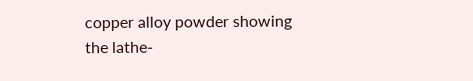copper alloy powder showing the lathe-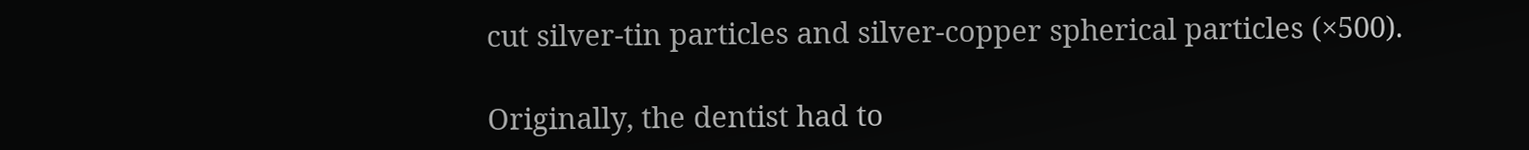cut silver-tin particles and silver-copper spherical particles (×500).

Originally, the dentist had to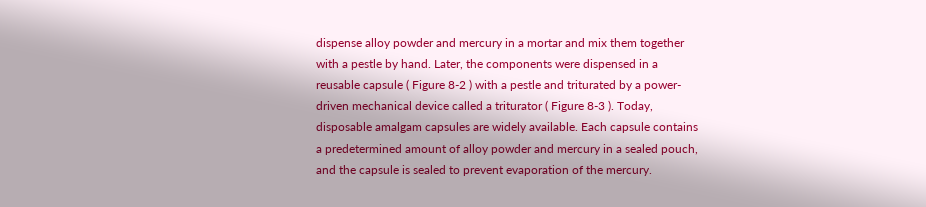dispense alloy powder and mercury in a mortar and mix them together with a pestle by hand. Later, the components were dispensed in a reusable capsule ( Figure 8-2 ) with a pestle and triturated by a power-driven mechanical device called a triturator ( Figure 8-3 ). Today, disposable amalgam capsules are widely available. Each capsule contains a predetermined amount of alloy powder and mercury in a sealed pouch, and the capsule is sealed to prevent evaporation of the mercury.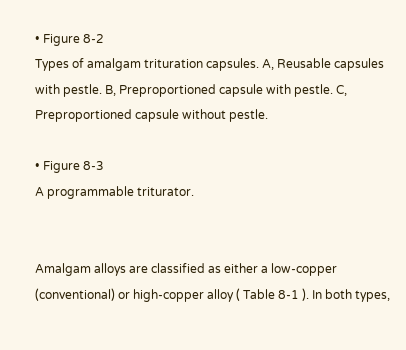• Figure 8-2
Types of amalgam trituration capsules. A, Reusable capsules with pestle. B, Preproportioned capsule with pestle. C, Preproportioned capsule without pestle.

• Figure 8-3
A programmable triturator.


Amalgam alloys are classified as either a low-copper (conventional) or high-copper alloy ( Table 8-1 ). In both types,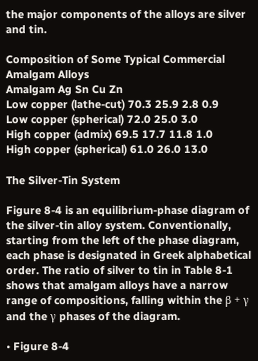the major components of the alloys are silver and tin.

Composition of Some Typical Commercial Amalgam Alloys
Amalgam Ag Sn Cu Zn
Low copper (lathe-cut) 70.3 25.9 2.8 0.9
Low copper (spherical) 72.0 25.0 3.0
High copper (admix) 69.5 17.7 11.8 1.0
High copper (spherical) 61.0 26.0 13.0

The Silver-Tin System

Figure 8-4 is an equilibrium-phase diagram of the silver-tin alloy system. Conventionally, starting from the left of the phase diagram, each phase is designated in Greek alphabetical order. The ratio of silver to tin in Table 8-1 shows that amalgam alloys have a narrow range of compositions, falling within the β + γ and the γ phases of the diagram.

• Figure 8-4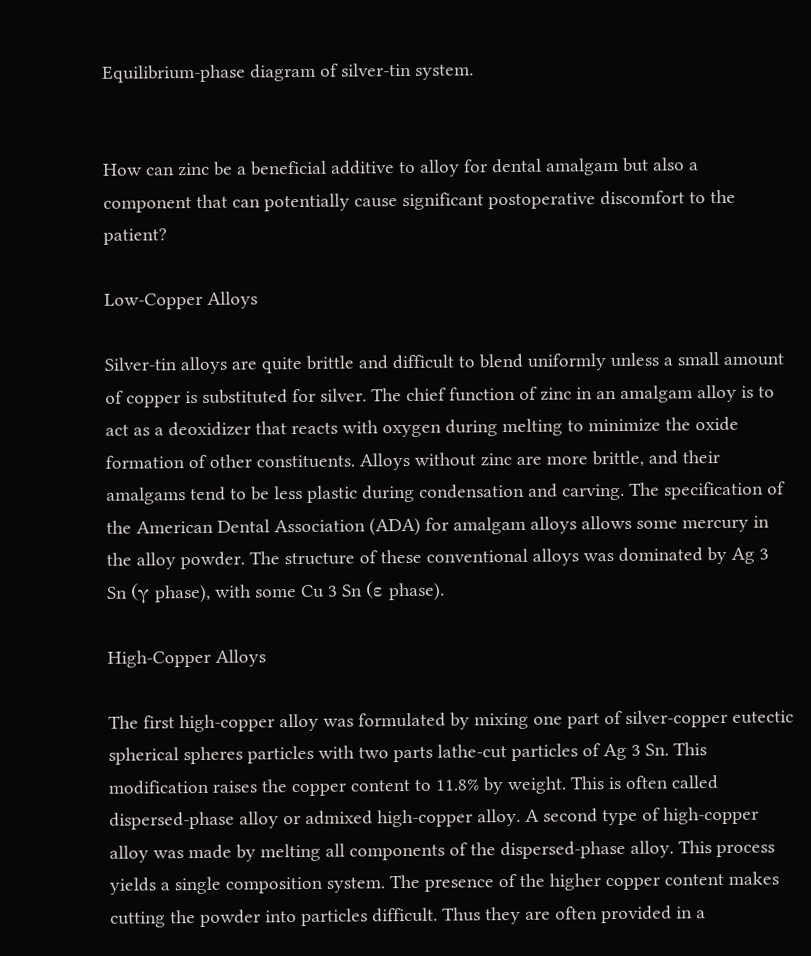Equilibrium-phase diagram of silver-tin system.


How can zinc be a beneficial additive to alloy for dental amalgam but also a component that can potentially cause significant postoperative discomfort to the patient?

Low-Copper Alloys

Silver-tin alloys are quite brittle and difficult to blend uniformly unless a small amount of copper is substituted for silver. The chief function of zinc in an amalgam alloy is to act as a deoxidizer that reacts with oxygen during melting to minimize the oxide formation of other constituents. Alloys without zinc are more brittle, and their amalgams tend to be less plastic during condensation and carving. The specification of the American Dental Association (ADA) for amalgam alloys allows some mercury in the alloy powder. The structure of these conventional alloys was dominated by Ag 3 Sn (γ phase), with some Cu 3 Sn (ε phase).

High-Copper Alloys

The first high-copper alloy was formulated by mixing one part of silver-copper eutectic spherical spheres particles with two parts lathe-cut particles of Ag 3 Sn. This modification raises the copper content to 11.8% by weight. This is often called dispersed-phase alloy or admixed high-copper alloy. A second type of high-copper alloy was made by melting all components of the dispersed-phase alloy. This process yields a single composition system. The presence of the higher copper content makes cutting the powder into particles difficult. Thus they are often provided in a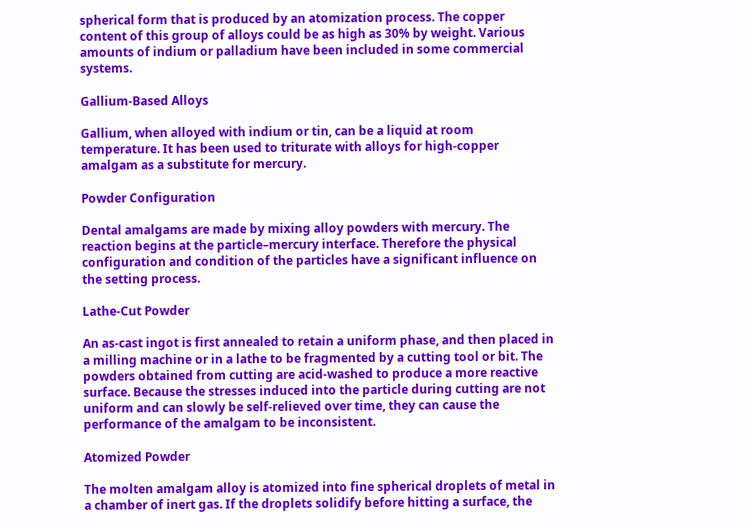spherical form that is produced by an atomization process. The copper content of this group of alloys could be as high as 30% by weight. Various amounts of indium or palladium have been included in some commercial systems.

Gallium-Based Alloys

Gallium, when alloyed with indium or tin, can be a liquid at room temperature. It has been used to triturate with alloys for high-copper amalgam as a substitute for mercury.

Powder Configuration

Dental amalgams are made by mixing alloy powders with mercury. The reaction begins at the particle–mercury interface. Therefore the physical configuration and condition of the particles have a significant influence on the setting process.

Lathe-Cut Powder

An as-cast ingot is first annealed to retain a uniform phase, and then placed in a milling machine or in a lathe to be fragmented by a cutting tool or bit. The powders obtained from cutting are acid-washed to produce a more reactive surface. Because the stresses induced into the particle during cutting are not uniform and can slowly be self-relieved over time, they can cause the performance of the amalgam to be inconsistent.

Atomized Powder

The molten amalgam alloy is atomized into fine spherical droplets of metal in a chamber of inert gas. If the droplets solidify before hitting a surface, the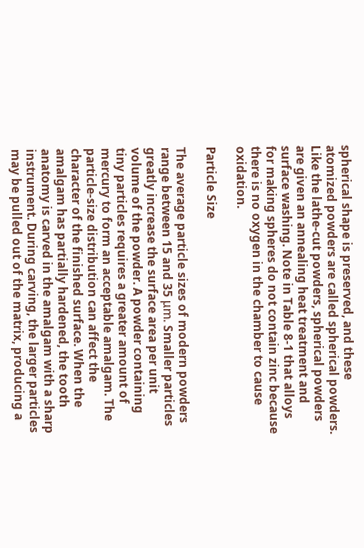spherical shape is preserved, and these atomized powders are called spherical powders. Like the lathe-cut powders, spherical powders are given an annealing heat treatment and surface washing. Note in Table 8-1 that alloys for making spheres do not contain zinc because there is no oxygen in the chamber to cause oxidation.

Particle Size

The average particle sizes of modern powders range between 15 and 35 μm. Smaller particles greatly increase the surface area per unit volume of the powder. A powder containing tiny particles requires a greater amount of mercury to form an acceptable amalgam. The particle-size distribution can affect the character of the finished surface. When the amalgam has partially hardened, the tooth anatomy is carved in the amalgam with a sharp instrument. During carving, the larger particles may be pulled out of the matrix, producing a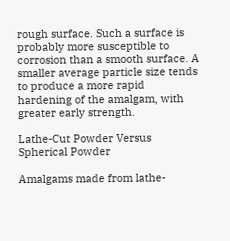rough surface. Such a surface is probably more susceptible to corrosion than a smooth surface. A smaller average particle size tends to produce a more rapid hardening of the amalgam, with greater early strength.

Lathe-Cut Powder Versus Spherical Powder

Amalgams made from lathe-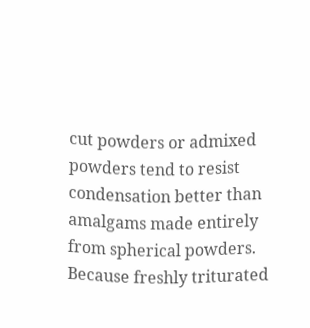cut powders or admixed powders tend to resist condensation better than amalgams made entirely from spherical powders. Because freshly triturated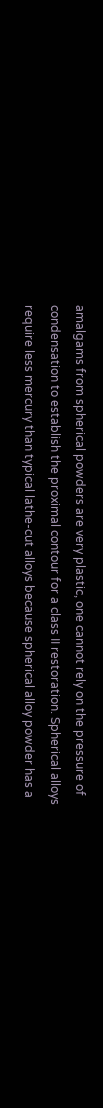amalgams from spherical powders are very plastic, one cannot rely on the pressure of condensation to establish the proximal contour for a class II restoration. Spherical alloys require less mercury than typical lathe-cut alloys because spherical alloy powder has a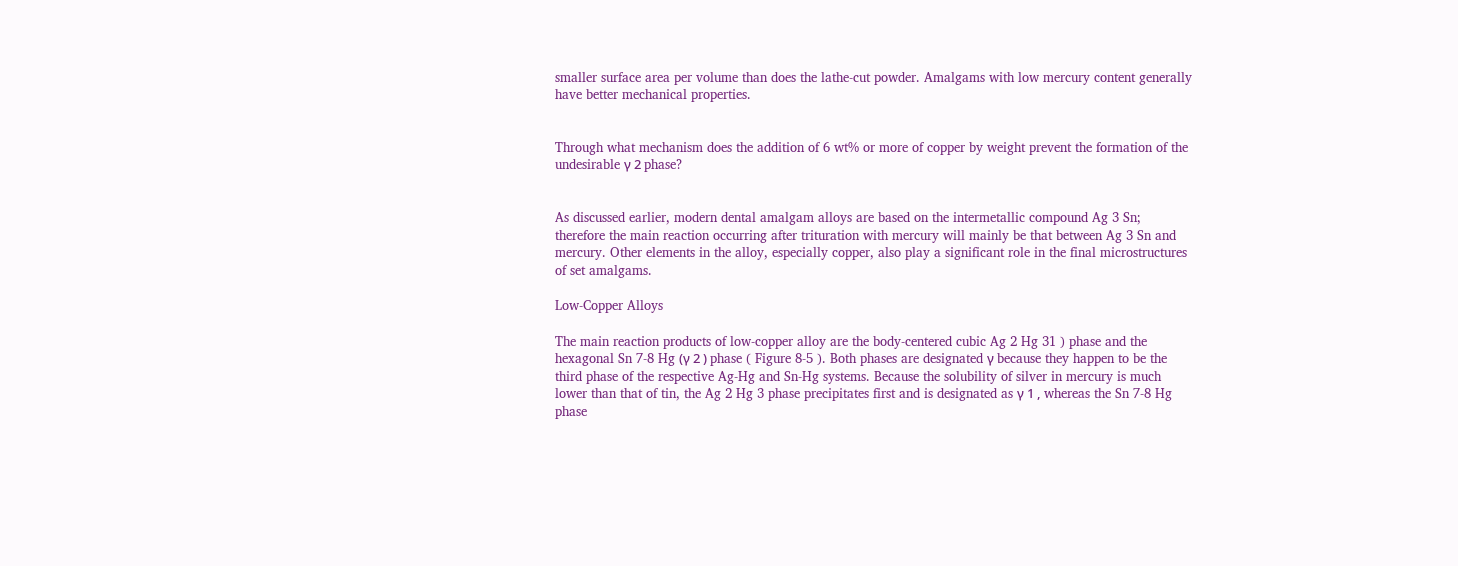smaller surface area per volume than does the lathe-cut powder. Amalgams with low mercury content generally have better mechanical properties.


Through what mechanism does the addition of 6 wt% or more of copper by weight prevent the formation of the undesirable γ 2 phase?


As discussed earlier, modern dental amalgam alloys are based on the intermetallic compound Ag 3 Sn; therefore the main reaction occurring after trituration with mercury will mainly be that between Ag 3 Sn and mercury. Other elements in the alloy, especially copper, also play a significant role in the final microstructures of set amalgams.

Low-Copper Alloys

The main reaction products of low-copper alloy are the body-centered cubic Ag 2 Hg 31 ) phase and the hexagonal Sn 7-8 Hg (γ 2 ) phase ( Figure 8-5 ). Both phases are designated γ because they happen to be the third phase of the respective Ag-Hg and Sn-Hg systems. Because the solubility of silver in mercury is much lower than that of tin, the Ag 2 Hg 3 phase precipitates first and is designated as γ 1 , whereas the Sn 7-8 Hg phase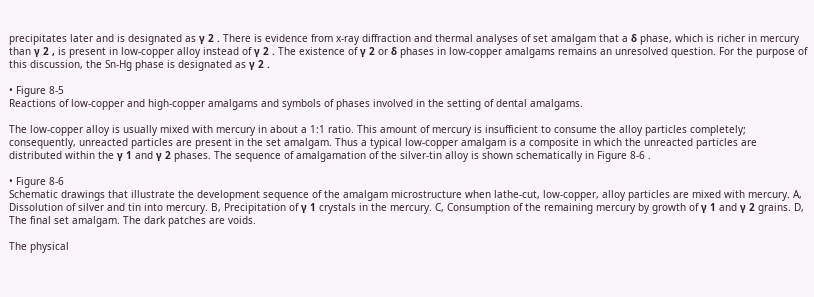precipitates later and is designated as γ 2 . There is evidence from x-ray diffraction and thermal analyses of set amalgam that a δ phase, which is richer in mercury than γ 2 , is present in low-copper alloy instead of γ 2 . The existence of γ 2 or δ phases in low-copper amalgams remains an unresolved question. For the purpose of this discussion, the Sn-Hg phase is designated as γ 2 .

• Figure 8-5
Reactions of low-copper and high-copper amalgams and symbols of phases involved in the setting of dental amalgams.

The low-copper alloy is usually mixed with mercury in about a 1:1 ratio. This amount of mercury is insufficient to consume the alloy particles completely; consequently, unreacted particles are present in the set amalgam. Thus a typical low-copper amalgam is a composite in which the unreacted particles are distributed within the γ 1 and γ 2 phases. The sequence of amalgamation of the silver-tin alloy is shown schematically in Figure 8-6 .

• Figure 8-6
Schematic drawings that illustrate the development sequence of the amalgam microstructure when lathe-cut, low-copper, alloy particles are mixed with mercury. A, Dissolution of silver and tin into mercury. B, Precipitation of γ 1 crystals in the mercury. C, Consumption of the remaining mercury by growth of γ 1 and γ 2 grains. D, The final set amalgam. The dark patches are voids.

The physical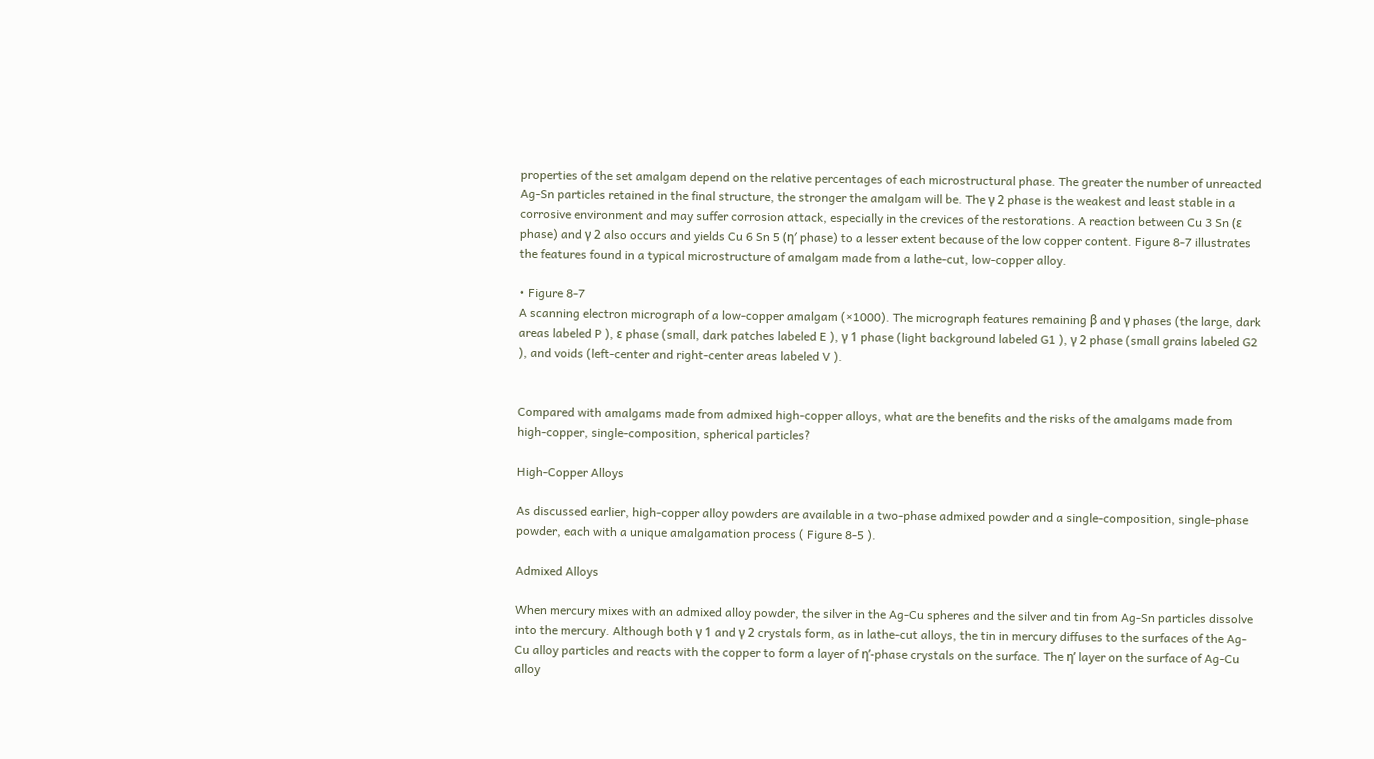properties of the set amalgam depend on the relative percentages of each microstructural phase. The greater the number of unreacted Ag-Sn particles retained in the final structure, the stronger the amalgam will be. The γ 2 phase is the weakest and least stable in a corrosive environment and may suffer corrosion attack, especially in the crevices of the restorations. A reaction between Cu 3 Sn (ε phase) and γ 2 also occurs and yields Cu 6 Sn 5 (η′ phase) to a lesser extent because of the low copper content. Figure 8-7 illustrates the features found in a typical microstructure of amalgam made from a lathe-cut, low-copper alloy.

• Figure 8-7
A scanning electron micrograph of a low-copper amalgam (×1000). The micrograph features remaining β and γ phases (the large, dark areas labeled P ), ε phase (small, dark patches labeled E ), γ 1 phase (light background labeled G1 ), γ 2 phase (small grains labeled G2 ), and voids (left-center and right-center areas labeled V ).


Compared with amalgams made from admixed high-copper alloys, what are the benefits and the risks of the amalgams made from high-copper, single-composition, spherical particles?

High-Copper Alloys

As discussed earlier, high-copper alloy powders are available in a two-phase admixed powder and a single-composition, single-phase powder, each with a unique amalgamation process ( Figure 8-5 ).

Admixed Alloys

When mercury mixes with an admixed alloy powder, the silver in the Ag-Cu spheres and the silver and tin from Ag-Sn particles dissolve into the mercury. Although both γ 1 and γ 2 crystals form, as in lathe-cut alloys, the tin in mercury diffuses to the surfaces of the Ag-Cu alloy particles and reacts with the copper to form a layer of η’-phase crystals on the surface. The η’ layer on the surface of Ag-Cu alloy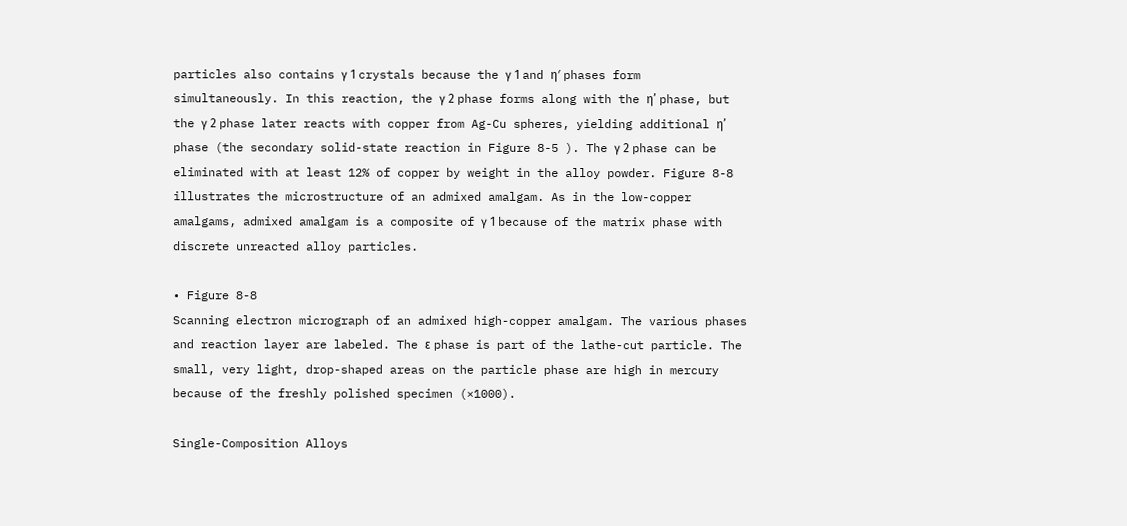particles also contains γ 1 crystals because the γ 1 and η′ phases form simultaneously. In this reaction, the γ 2 phase forms along with the η’ phase, but the γ 2 phase later reacts with copper from Ag-Cu spheres, yielding additional η’ phase (the secondary solid-state reaction in Figure 8-5 ). The γ 2 phase can be eliminated with at least 12% of copper by weight in the alloy powder. Figure 8-8 illustrates the microstructure of an admixed amalgam. As in the low-copper amalgams, admixed amalgam is a composite of γ 1 because of the matrix phase with discrete unreacted alloy particles.

• Figure 8-8
Scanning electron micrograph of an admixed high-copper amalgam. The various phases and reaction layer are labeled. The ε phase is part of the lathe-cut particle. The small, very light, drop-shaped areas on the particle phase are high in mercury because of the freshly polished specimen (×1000).

Single-Composition Alloys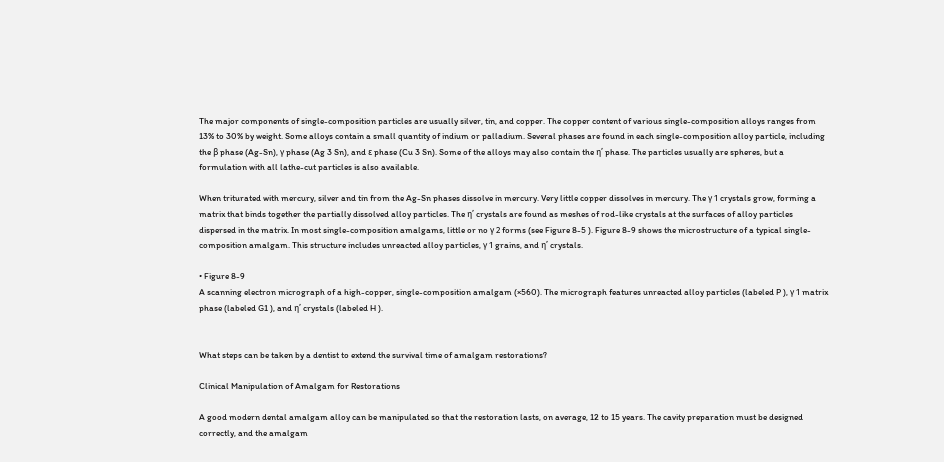The major components of single-composition particles are usually silver, tin, and copper. The copper content of various single-composition alloys ranges from 13% to 30% by weight. Some alloys contain a small quantity of indium or palladium. Several phases are found in each single-composition alloy particle, including the β phase (Ag-Sn), γ phase (Ag 3 Sn), and ε phase (Cu 3 Sn). Some of the alloys may also contain the η’ phase. The particles usually are spheres, but a formulation with all lathe-cut particles is also available.

When triturated with mercury, silver and tin from the Ag-Sn phases dissolve in mercury. Very little copper dissolves in mercury. The γ 1 crystals grow, forming a matrix that binds together the partially dissolved alloy particles. The η’ crystals are found as meshes of rod-like crystals at the surfaces of alloy particles dispersed in the matrix. In most single-composition amalgams, little or no γ 2 forms (see Figure 8-5 ). Figure 8-9 shows the microstructure of a typical single-composition amalgam. This structure includes unreacted alloy particles, γ 1 grains, and η’ crystals.

• Figure 8-9
A scanning electron micrograph of a high-copper, single-composition amalgam (×560). The micrograph features unreacted alloy particles (labeled P ), γ 1 matrix phase (labeled G1 ), and η’ crystals (labeled H ).


What steps can be taken by a dentist to extend the survival time of amalgam restorations?

Clinical Manipulation of Amalgam for Restorations

A good modern dental amalgam alloy can be manipulated so that the restoration lasts, on average, 12 to 15 years. The cavity preparation must be designed correctly, and the amalgam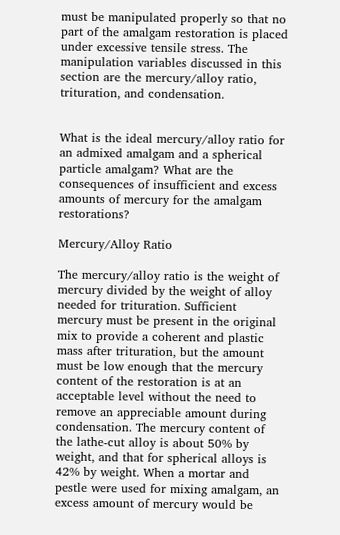must be manipulated properly so that no part of the amalgam restoration is placed under excessive tensile stress. The manipulation variables discussed in this section are the mercury/alloy ratio, trituration, and condensation.


What is the ideal mercury/alloy ratio for an admixed amalgam and a spherical particle amalgam? What are the consequences of insufficient and excess amounts of mercury for the amalgam restorations?

Mercury/Alloy Ratio

The mercury/alloy ratio is the weight of mercury divided by the weight of alloy needed for trituration. Sufficient mercury must be present in the original mix to provide a coherent and plastic mass after trituration, but the amount must be low enough that the mercury content of the restoration is at an acceptable level without the need to remove an appreciable amount during condensation. The mercury content of the lathe-cut alloy is about 50% by weight, and that for spherical alloys is 42% by weight. When a mortar and pestle were used for mixing amalgam, an excess amount of mercury would be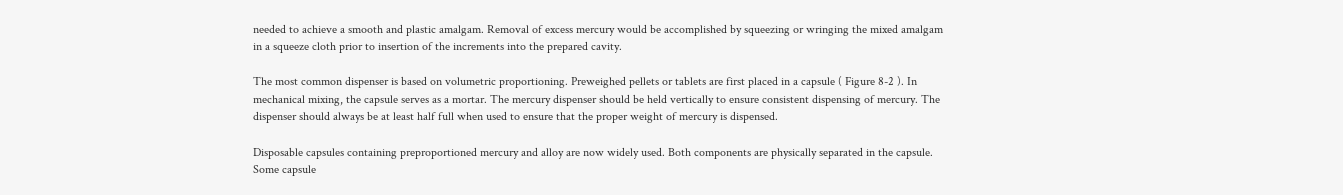needed to achieve a smooth and plastic amalgam. Removal of excess mercury would be accomplished by squeezing or wringing the mixed amalgam in a squeeze cloth prior to insertion of the increments into the prepared cavity.

The most common dispenser is based on volumetric proportioning. Preweighed pellets or tablets are first placed in a capsule ( Figure 8-2 ). In mechanical mixing, the capsule serves as a mortar. The mercury dispenser should be held vertically to ensure consistent dispensing of mercury. The dispenser should always be at least half full when used to ensure that the proper weight of mercury is dispensed.

Disposable capsules containing preproportioned mercury and alloy are now widely used. Both components are physically separated in the capsule. Some capsule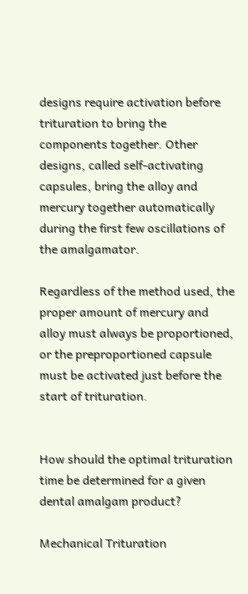designs require activation before trituration to bring the components together. Other designs, called self-activating capsules, bring the alloy and mercury together automatically during the first few oscillations of the amalgamator.

Regardless of the method used, the proper amount of mercury and alloy must always be proportioned, or the preproportioned capsule must be activated just before the start of trituration.


How should the optimal trituration time be determined for a given dental amalgam product?

Mechanical Trituration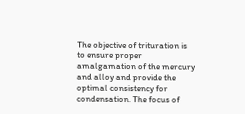The objective of trituration is to ensure proper amalgamation of the mercury and alloy and provide the optimal consistency for condensation. The focus of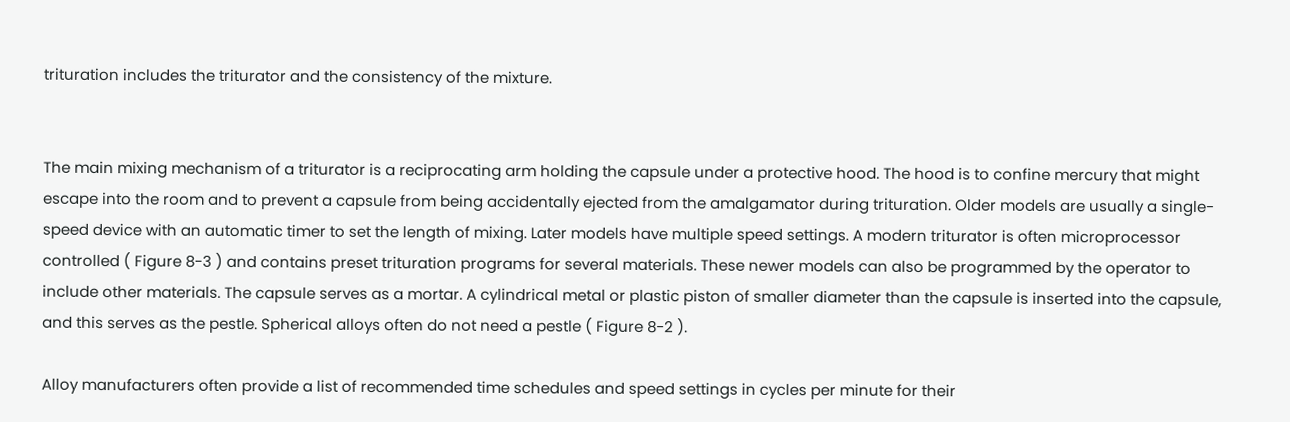trituration includes the triturator and the consistency of the mixture.


The main mixing mechanism of a triturator is a reciprocating arm holding the capsule under a protective hood. The hood is to confine mercury that might escape into the room and to prevent a capsule from being accidentally ejected from the amalgamator during trituration. Older models are usually a single-speed device with an automatic timer to set the length of mixing. Later models have multiple speed settings. A modern triturator is often microprocessor controlled ( Figure 8-3 ) and contains preset trituration programs for several materials. These newer models can also be programmed by the operator to include other materials. The capsule serves as a mortar. A cylindrical metal or plastic piston of smaller diameter than the capsule is inserted into the capsule, and this serves as the pestle. Spherical alloys often do not need a pestle ( Figure 8-2 ).

Alloy manufacturers often provide a list of recommended time schedules and speed settings in cycles per minute for their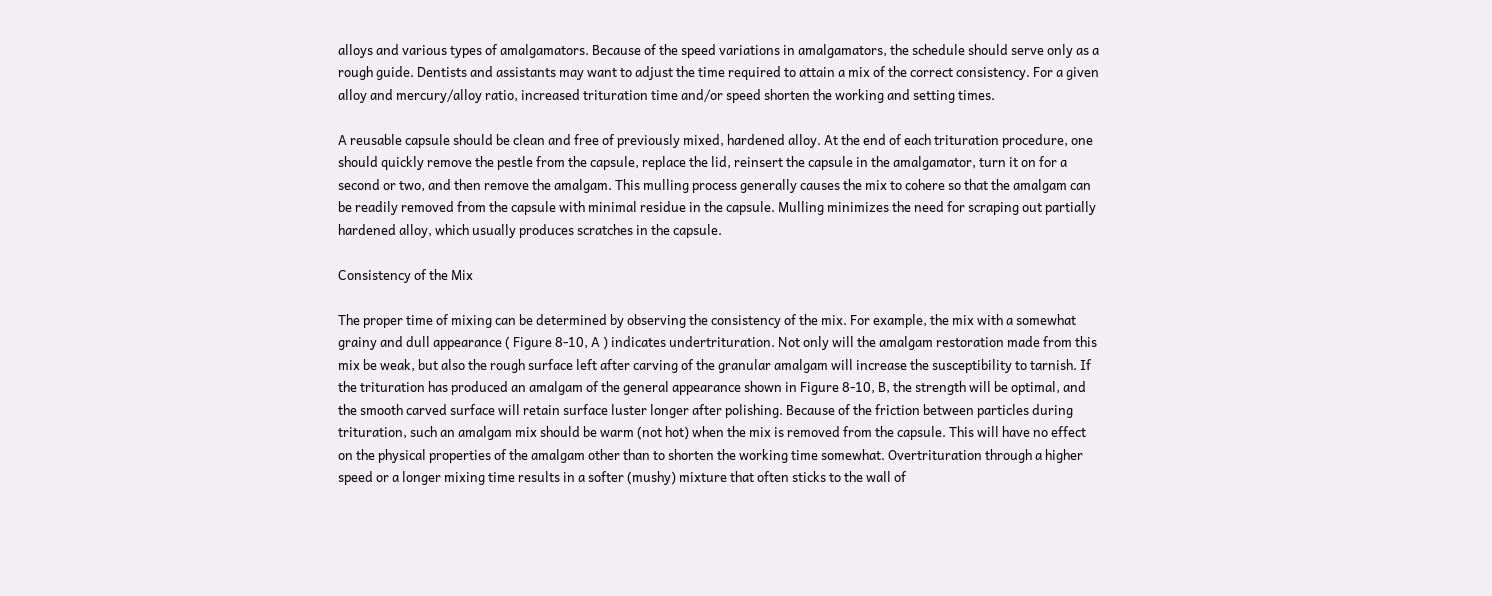alloys and various types of amalgamators. Because of the speed variations in amalgamators, the schedule should serve only as a rough guide. Dentists and assistants may want to adjust the time required to attain a mix of the correct consistency. For a given alloy and mercury/alloy ratio, increased trituration time and/or speed shorten the working and setting times.

A reusable capsule should be clean and free of previously mixed, hardened alloy. At the end of each trituration procedure, one should quickly remove the pestle from the capsule, replace the lid, reinsert the capsule in the amalgamator, turn it on for a second or two, and then remove the amalgam. This mulling process generally causes the mix to cohere so that the amalgam can be readily removed from the capsule with minimal residue in the capsule. Mulling minimizes the need for scraping out partially hardened alloy, which usually produces scratches in the capsule.

Consistency of the Mix

The proper time of mixing can be determined by observing the consistency of the mix. For example, the mix with a somewhat grainy and dull appearance ( Figure 8-10, A ) indicates undertrituration. Not only will the amalgam restoration made from this mix be weak, but also the rough surface left after carving of the granular amalgam will increase the susceptibility to tarnish. If the trituration has produced an amalgam of the general appearance shown in Figure 8-10, B, the strength will be optimal, and the smooth carved surface will retain surface luster longer after polishing. Because of the friction between particles during trituration, such an amalgam mix should be warm (not hot) when the mix is removed from the capsule. This will have no effect on the physical properties of the amalgam other than to shorten the working time somewhat. Overtrituration through a higher speed or a longer mixing time results in a softer (mushy) mixture that often sticks to the wall of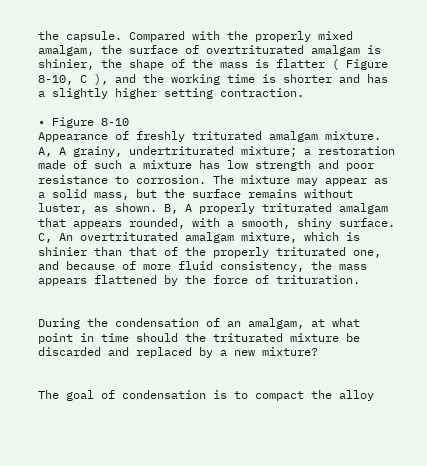the capsule. Compared with the properly mixed amalgam, the surface of overtriturated amalgam is shinier, the shape of the mass is flatter ( Figure 8-10, C ), and the working time is shorter and has a slightly higher setting contraction.

• Figure 8-10
Appearance of freshly triturated amalgam mixture. A, A grainy, undertriturated mixture; a restoration made of such a mixture has low strength and poor resistance to corrosion. The mixture may appear as a solid mass, but the surface remains without luster, as shown. B, A properly triturated amalgam that appears rounded, with a smooth, shiny surface. C, An overtriturated amalgam mixture, which is shinier than that of the properly triturated one, and because of more fluid consistency, the mass appears flattened by the force of trituration.


During the condensation of an amalgam, at what point in time should the triturated mixture be discarded and replaced by a new mixture?


The goal of condensation is to compact the alloy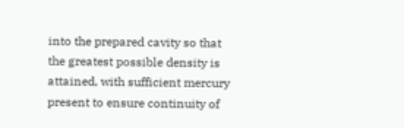into the prepared cavity so that the greatest possible density is attained, with sufficient mercury present to ensure continuity of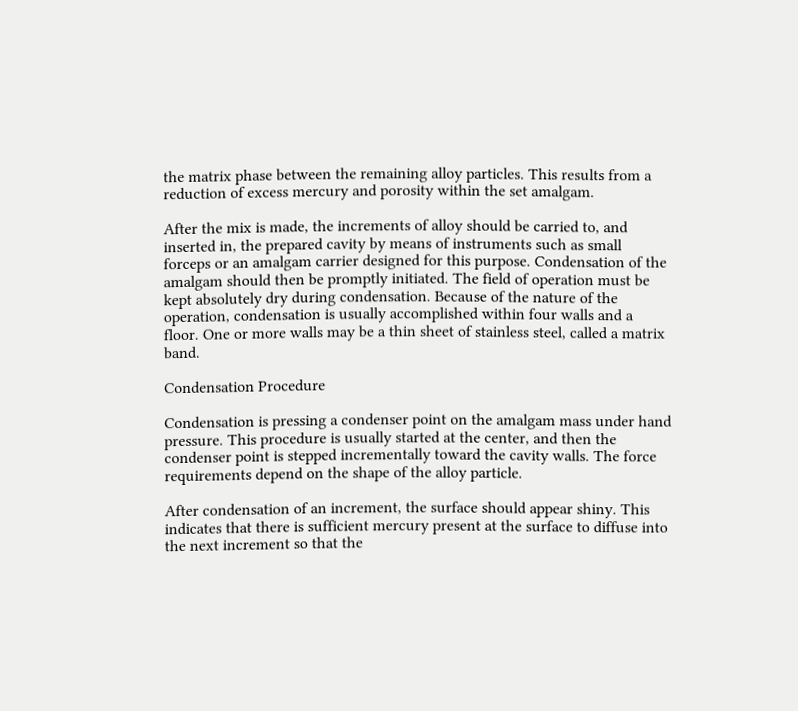the matrix phase between the remaining alloy particles. This results from a reduction of excess mercury and porosity within the set amalgam.

After the mix is made, the increments of alloy should be carried to, and inserted in, the prepared cavity by means of instruments such as small forceps or an amalgam carrier designed for this purpose. Condensation of the amalgam should then be promptly initiated. The field of operation must be kept absolutely dry during condensation. Because of the nature of the operation, condensation is usually accomplished within four walls and a floor. One or more walls may be a thin sheet of stainless steel, called a matrix band.

Condensation Procedure

Condensation is pressing a condenser point on the amalgam mass under hand pressure. This procedure is usually started at the center, and then the condenser point is stepped incrementally toward the cavity walls. The force requirements depend on the shape of the alloy particle.

After condensation of an increment, the surface should appear shiny. This indicates that there is sufficient mercury present at the surface to diffuse into the next increment so that the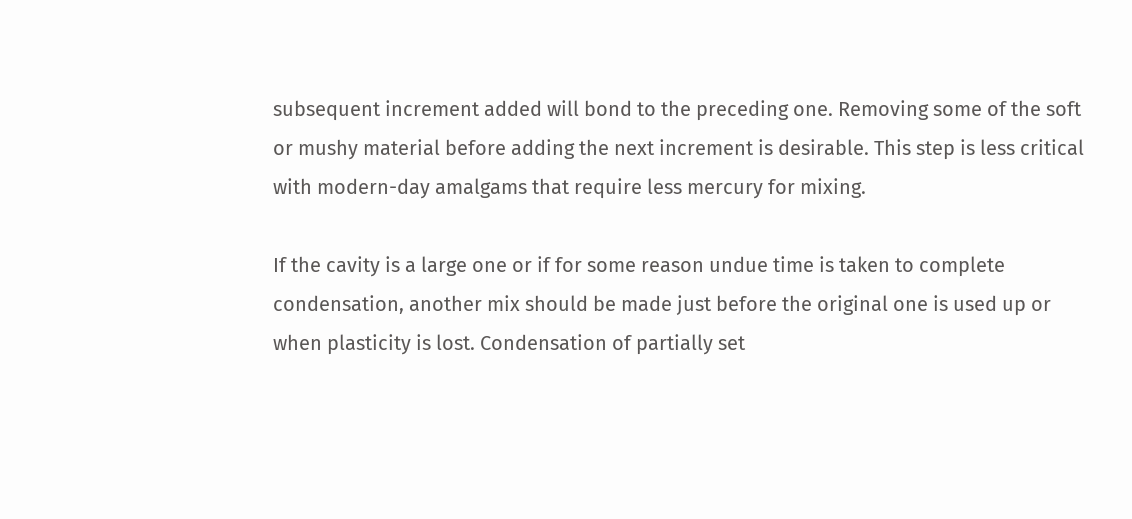subsequent increment added will bond to the preceding one. Removing some of the soft or mushy material before adding the next increment is desirable. This step is less critical with modern-day amalgams that require less mercury for mixing.

If the cavity is a large one or if for some reason undue time is taken to complete condensation, another mix should be made just before the original one is used up or when plasticity is lost. Condensation of partially set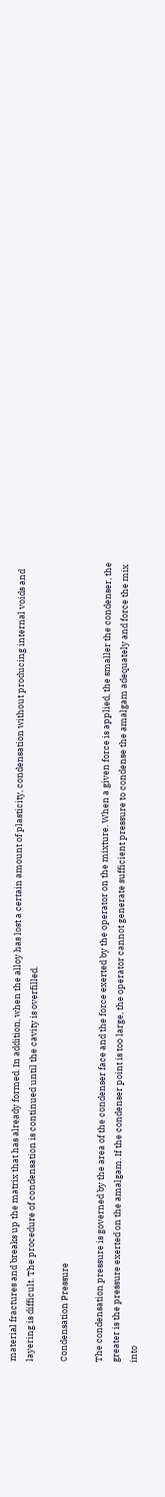material fractures and breaks up the matrix that has already formed. In addition, when the alloy has lost a certain amount of plasticity, condensation without producing internal voids and layering is difficult. The procedure of condensation is continued until the cavity is overfilled.

Condensation Pressure

The condensation pressure is governed by the area of the condenser face and the force exerted by the operator on the mixture. When a given force is applied, the smaller the condenser, the greater is the pressure exerted on the amalgam. If the condenser point is too large, the operator cannot generate sufficient pressure to condense the amalgam adequately and force the mix into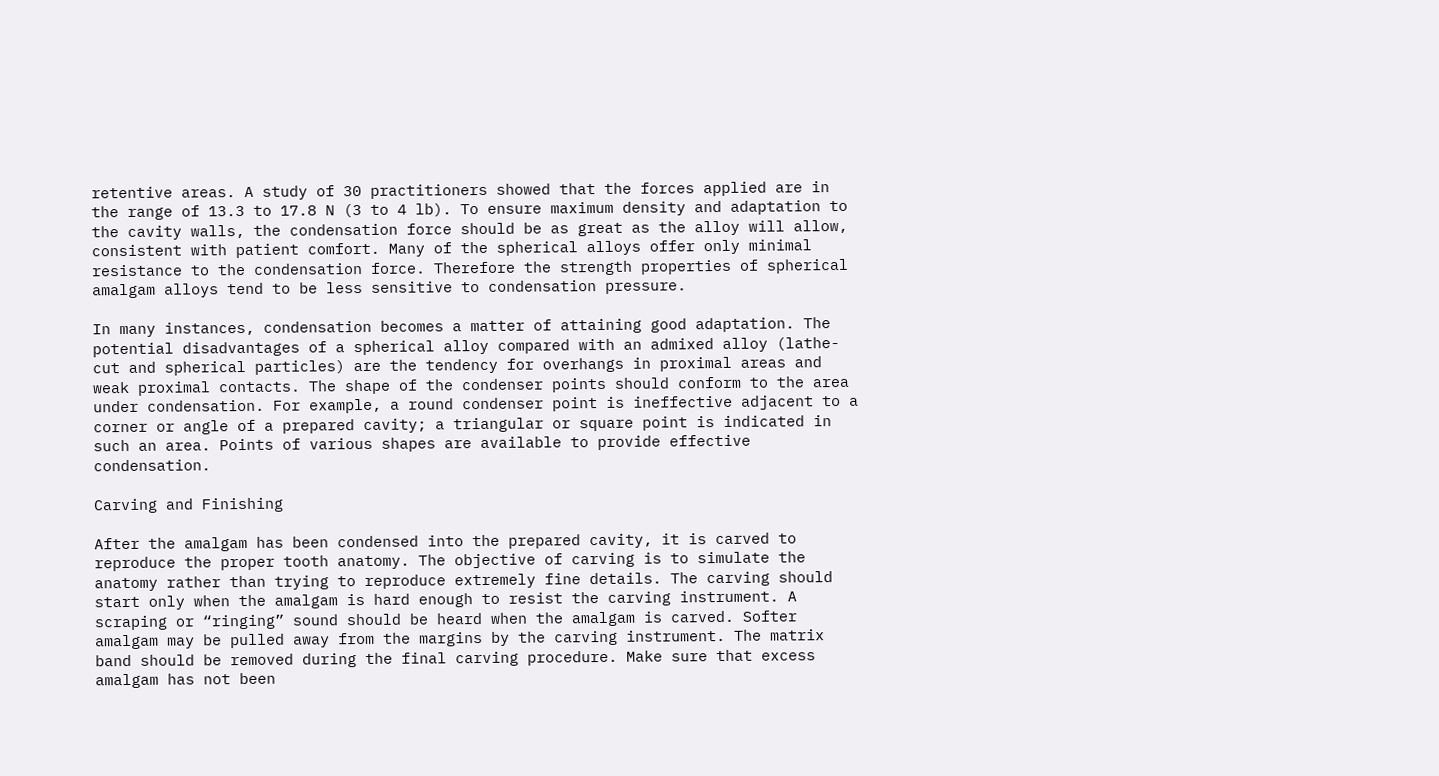retentive areas. A study of 30 practitioners showed that the forces applied are in the range of 13.3 to 17.8 N (3 to 4 lb). To ensure maximum density and adaptation to the cavity walls, the condensation force should be as great as the alloy will allow, consistent with patient comfort. Many of the spherical alloys offer only minimal resistance to the condensation force. Therefore the strength properties of spherical amalgam alloys tend to be less sensitive to condensation pressure.

In many instances, condensation becomes a matter of attaining good adaptation. The potential disadvantages of a spherical alloy compared with an admixed alloy (lathe-cut and spherical particles) are the tendency for overhangs in proximal areas and weak proximal contacts. The shape of the condenser points should conform to the area under condensation. For example, a round condenser point is ineffective adjacent to a corner or angle of a prepared cavity; a triangular or square point is indicated in such an area. Points of various shapes are available to provide effective condensation.

Carving and Finishing

After the amalgam has been condensed into the prepared cavity, it is carved to reproduce the proper tooth anatomy. The objective of carving is to simulate the anatomy rather than trying to reproduce extremely fine details. The carving should start only when the amalgam is hard enough to resist the carving instrument. A scraping or “ringing” sound should be heard when the amalgam is carved. Softer amalgam may be pulled away from the margins by the carving instrument. The matrix band should be removed during the final carving procedure. Make sure that excess amalgam has not been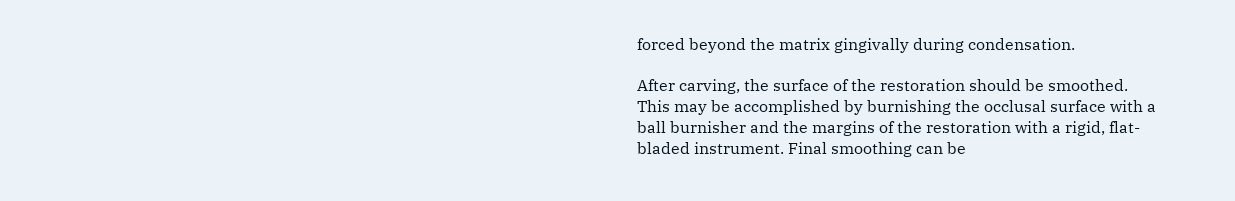forced beyond the matrix gingivally during condensation.

After carving, the surface of the restoration should be smoothed. This may be accomplished by burnishing the occlusal surface with a ball burnisher and the margins of the restoration with a rigid, flat-bladed instrument. Final smoothing can be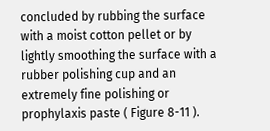concluded by rubbing the surface with a moist cotton pellet or by lightly smoothing the surface with a rubber polishing cup and an extremely fine polishing or prophylaxis paste ( Figure 8-11 ).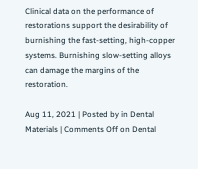Clinical data on the performance of restorations support the desirability of burnishing the fast-setting, high-copper systems. Burnishing slow-setting alloys can damage the margins of the restoration.

Aug 11, 2021 | Posted by in Dental Materials | Comments Off on Dental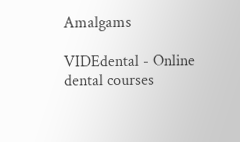Amalgams

VIDEdental - Online dental courses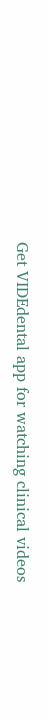Get VIDEdental app for watching clinical videos